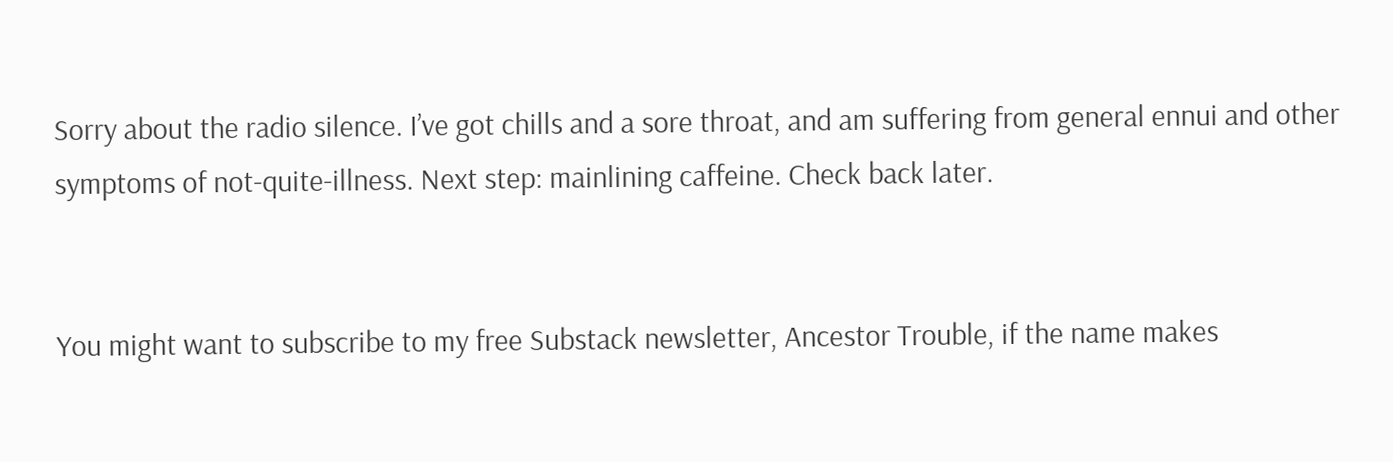Sorry about the radio silence. I’ve got chills and a sore throat, and am suffering from general ennui and other symptoms of not-quite-illness. Next step: mainlining caffeine. Check back later.


You might want to subscribe to my free Substack newsletter, Ancestor Trouble, if the name makes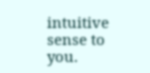intuitive sense to you.